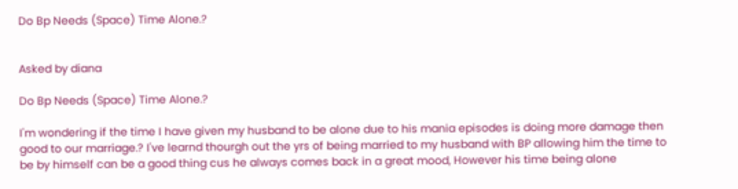Do Bp Needs (Space) Time Alone.?


Asked by diana

Do Bp Needs (Space) Time Alone.?

I'm wondering if the time I have given my husband to be alone due to his mania episodes is doing more damage then good to our marriage.? I've learnd thourgh out the yrs of being married to my husband with BP allowing him the time to be by himself can be a good thing cus he always comes back in a great mood, However his time being alone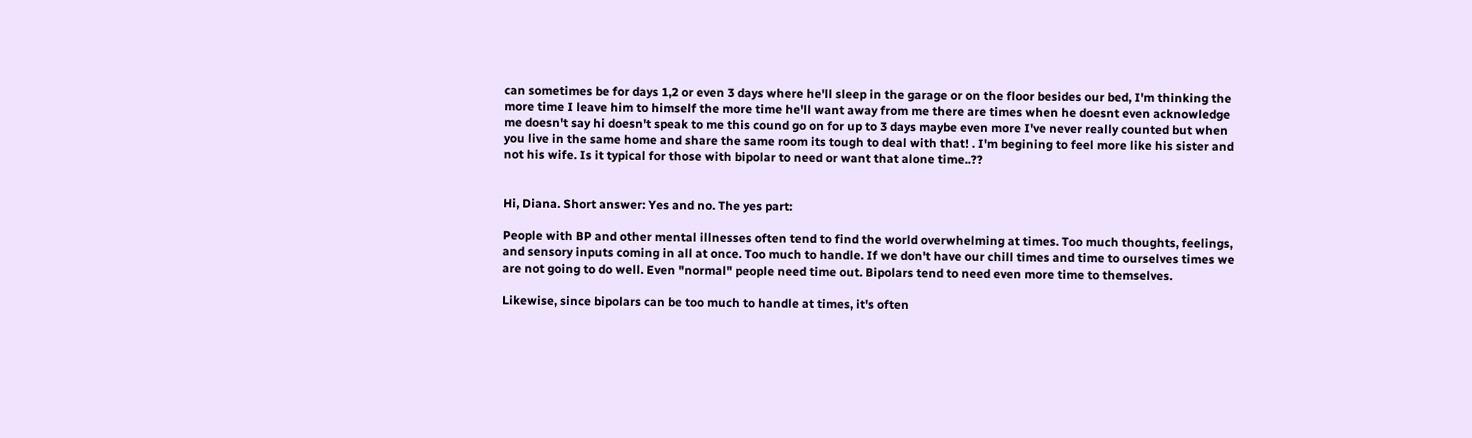can sometimes be for days 1,2 or even 3 days where he'll sleep in the garage or on the floor besides our bed, I'm thinking the more time I leave him to himself the more time he'll want away from me there are times when he doesnt even acknowledge me doesn't say hi doesn't speak to me this cound go on for up to 3 days maybe even more I've never really counted but when you live in the same home and share the same room its tough to deal with that! . I'm begining to feel more like his sister and not his wife. Is it typical for those with bipolar to need or want that alone time..??


Hi, Diana. Short answer: Yes and no. The yes part:

People with BP and other mental illnesses often tend to find the world overwhelming at times. Too much thoughts, feelings, and sensory inputs coming in all at once. Too much to handle. If we don't have our chill times and time to ourselves times we are not going to do well. Even "normal" people need time out. Bipolars tend to need even more time to themselves.

Likewise, since bipolars can be too much to handle at times, it's often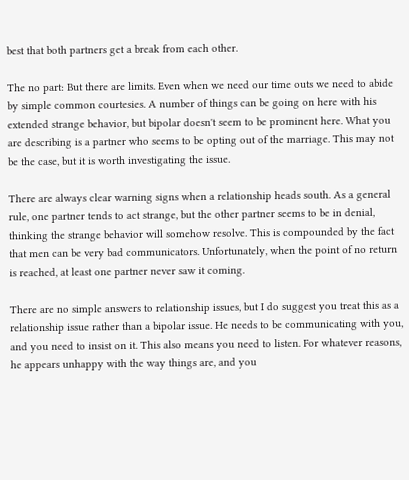best that both partners get a break from each other.

The no part: But there are limits. Even when we need our time outs we need to abide by simple common courtesies. A number of things can be going on here with his extended strange behavior, but bipolar doesn't seem to be prominent here. What you are describing is a partner who seems to be opting out of the marriage. This may not be the case, but it is worth investigating the issue.

There are always clear warning signs when a relationship heads south. As a general rule, one partner tends to act strange, but the other partner seems to be in denial, thinking the strange behavior will somehow resolve. This is compounded by the fact that men can be very bad communicators. Unfortunately, when the point of no return is reached, at least one partner never saw it coming.

There are no simple answers to relationship issues, but I do suggest you treat this as a relationship issue rather than a bipolar issue. He needs to be communicating with you, and you need to insist on it. This also means you need to listen. For whatever reasons, he appears unhappy with the way things are, and you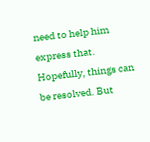need to help him express that. Hopefully, things can be resolved. But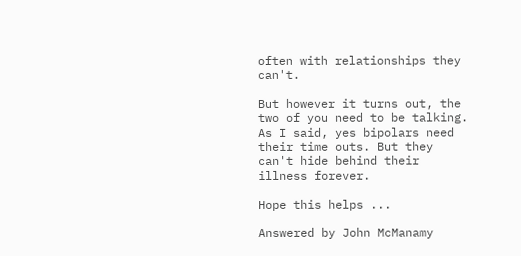often with relationships they can't.

But however it turns out, the two of you need to be talking. As I said, yes bipolars need their time outs. But they can't hide behind their illness forever.

Hope this helps ...

Answered by John McManamy